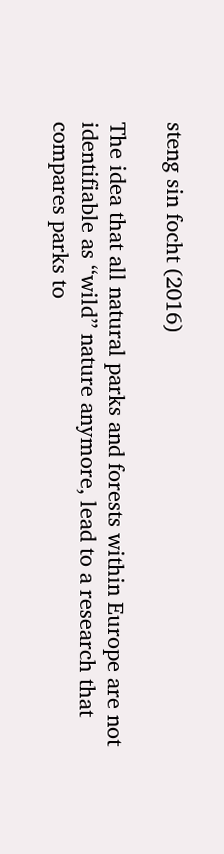steng sin focht (2016)

The idea that all natural parks and forests within Europe are not identifiable as ‘‘wild’’ nature anymore, lead to a research that compares parks to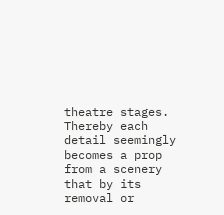theatre stages. Thereby each detail seemingly becomes a prop from a scenery that by its removal or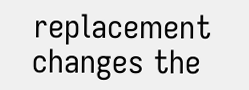replacement changes the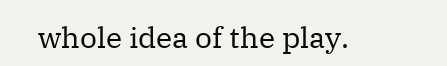whole idea of the play.